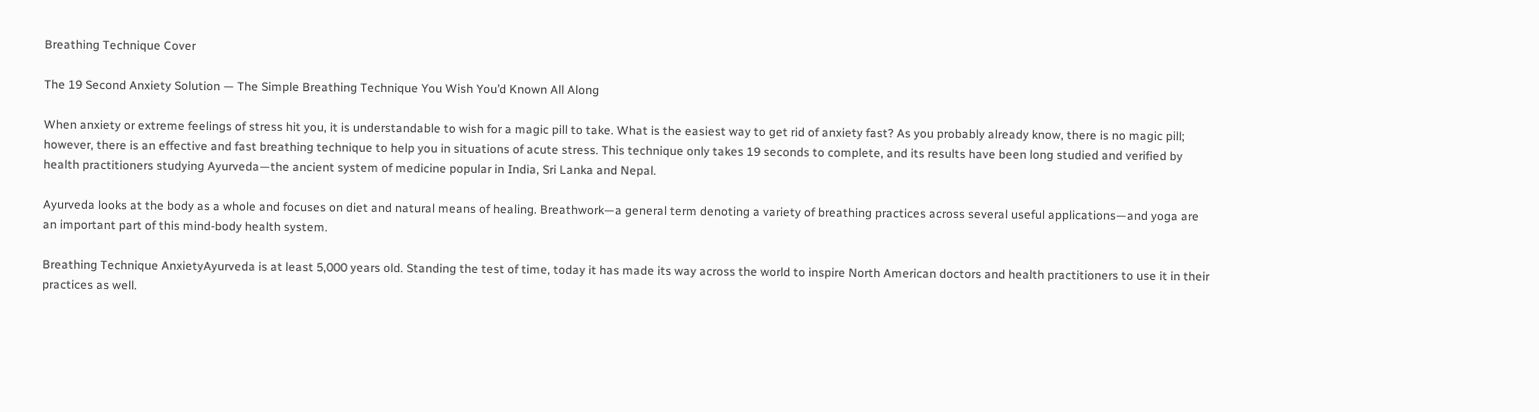Breathing Technique Cover

The 19 Second Anxiety Solution — The Simple Breathing Technique You Wish You’d Known All Along

When anxiety or extreme feelings of stress hit you, it is understandable to wish for a magic pill to take. What is the easiest way to get rid of anxiety fast? As you probably already know, there is no magic pill; however, there is an effective and fast breathing technique to help you in situations of acute stress. This technique only takes 19 seconds to complete, and its results have been long studied and verified by health practitioners studying Ayurveda—the ancient system of medicine popular in India, Sri Lanka and Nepal.

Ayurveda looks at the body as a whole and focuses on diet and natural means of healing. Breathwork—a general term denoting a variety of breathing practices across several useful applications—and yoga are an important part of this mind-body health system.

Breathing Technique AnxietyAyurveda is at least 5,000 years old. Standing the test of time, today it has made its way across the world to inspire North American doctors and health practitioners to use it in their practices as well.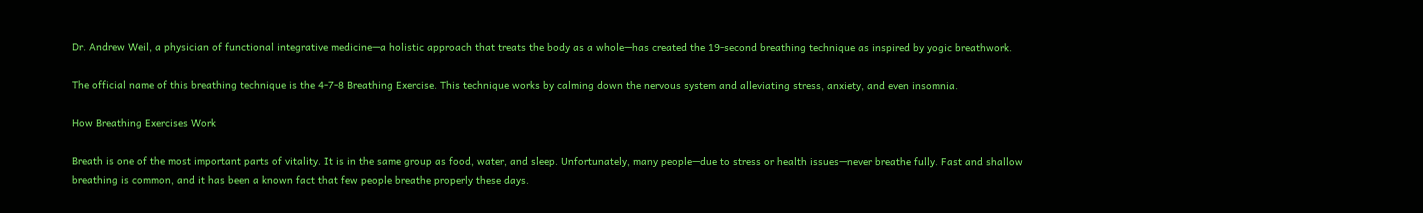Dr. Andrew Weil, a physician of functional integrative medicine—a holistic approach that treats the body as a whole—has created the 19-second breathing technique as inspired by yogic breathwork.

The official name of this breathing technique is the 4-7-8 Breathing Exercise. This technique works by calming down the nervous system and alleviating stress, anxiety, and even insomnia.

How Breathing Exercises Work

Breath is one of the most important parts of vitality. It is in the same group as food, water, and sleep. Unfortunately, many people—due to stress or health issues—never breathe fully. Fast and shallow breathing is common, and it has been a known fact that few people breathe properly these days.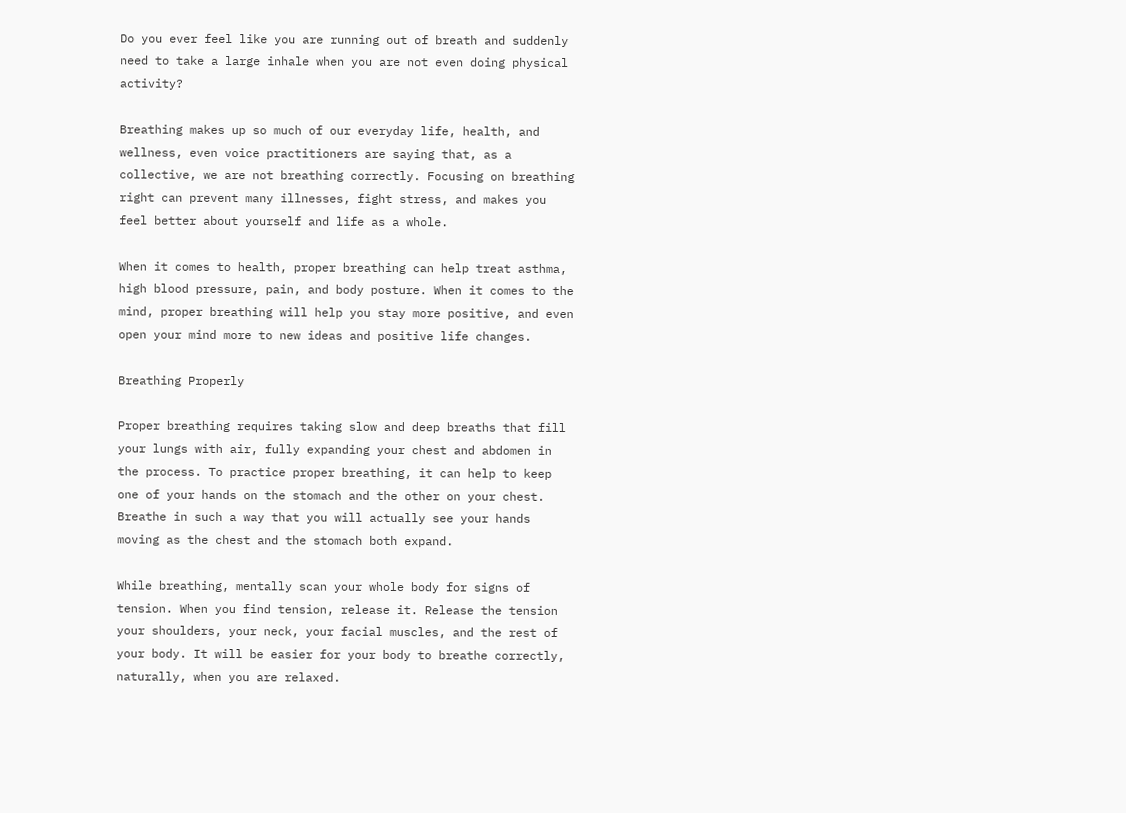Do you ever feel like you are running out of breath and suddenly need to take a large inhale when you are not even doing physical activity?

Breathing makes up so much of our everyday life, health, and wellness, even voice practitioners are saying that, as a collective, we are not breathing correctly. Focusing on breathing right can prevent many illnesses, fight stress, and makes you feel better about yourself and life as a whole.

When it comes to health, proper breathing can help treat asthma, high blood pressure, pain, and body posture. When it comes to the mind, proper breathing will help you stay more positive, and even open your mind more to new ideas and positive life changes.

Breathing Properly

Proper breathing requires taking slow and deep breaths that fill your lungs with air, fully expanding your chest and abdomen in the process. To practice proper breathing, it can help to keep one of your hands on the stomach and the other on your chest. Breathe in such a way that you will actually see your hands moving as the chest and the stomach both expand.

While breathing, mentally scan your whole body for signs of tension. When you find tension, release it. Release the tension your shoulders, your neck, your facial muscles, and the rest of your body. It will be easier for your body to breathe correctly, naturally, when you are relaxed.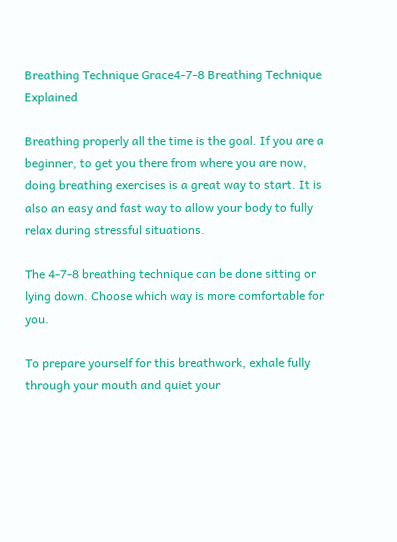Breathing Technique Grace4-7-8 Breathing Technique Explained

Breathing properly all the time is the goal. If you are a beginner, to get you there from where you are now, doing breathing exercises is a great way to start. It is also an easy and fast way to allow your body to fully relax during stressful situations.

The 4-7-8 breathing technique can be done sitting or lying down. Choose which way is more comfortable for you.

To prepare yourself for this breathwork, exhale fully through your mouth and quiet your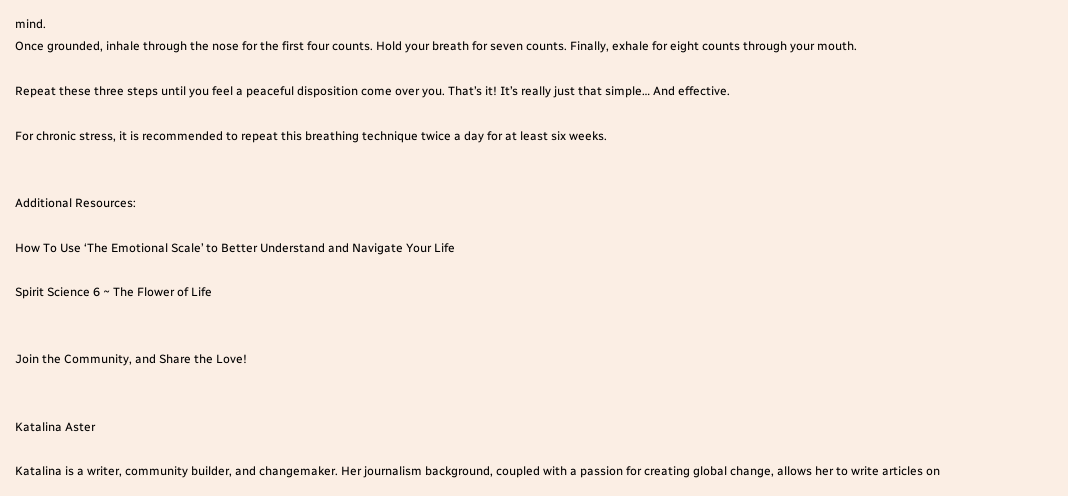mind.
Once grounded, inhale through the nose for the first four counts. Hold your breath for seven counts. Finally, exhale for eight counts through your mouth.

Repeat these three steps until you feel a peaceful disposition come over you. That’s it! It’s really just that simple… And effective.

For chronic stress, it is recommended to repeat this breathing technique twice a day for at least six weeks.


Additional Resources:

How To Use ‘The Emotional Scale’ to Better Understand and Navigate Your Life

Spirit Science 6 ~ The Flower of Life


Join the Community, and Share the Love!


Katalina Aster

Katalina is a writer, community builder, and changemaker. Her journalism background, coupled with a passion for creating global change, allows her to write articles on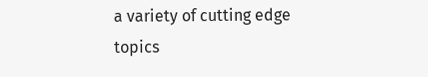a variety of cutting edge topics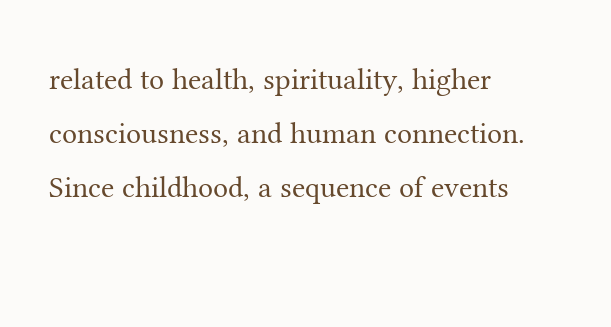related to health, spirituality, higher consciousness, and human connection. Since childhood, a sequence of events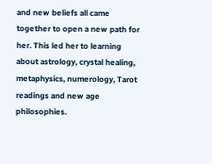and new beliefs all came together to open a new path for her. This led her to learning about astrology, crystal healing, metaphysics, numerology, Tarot readings and new age philosophies.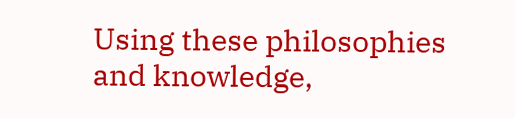Using these philosophies and knowledge,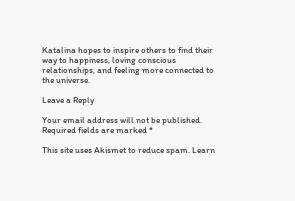Katalina hopes to inspire others to find their way to happiness, loving conscious relationships, and feeling more connected to the universe.

Leave a Reply

Your email address will not be published. Required fields are marked *

This site uses Akismet to reduce spam. Learn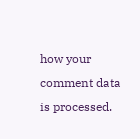how your comment data is processed.